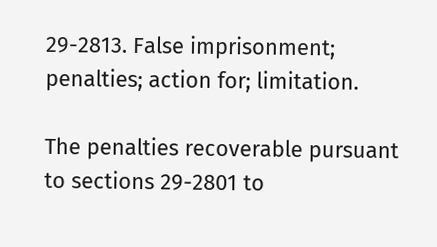29-2813. False imprisonment; penalties; action for; limitation.

The penalties recoverable pursuant to sections 29-2801 to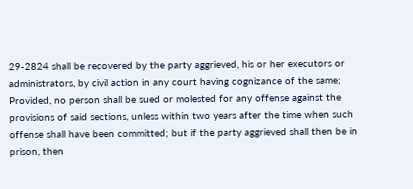29-2824 shall be recovered by the party aggrieved, his or her executors or administrators, by civil action in any court having cognizance of the same; Provided, no person shall be sued or molested for any offense against the provisions of said sections, unless within two years after the time when such offense shall have been committed; but if the party aggrieved shall then be in prison, then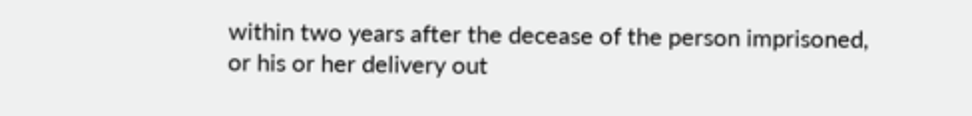within two years after the decease of the person imprisoned, or his or her delivery out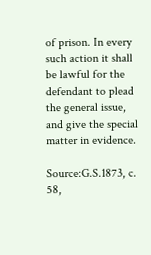of prison. In every such action it shall be lawful for the defendant to plead the general issue, and give the special matter in evidence.

Source:G.S.1873, c. 58,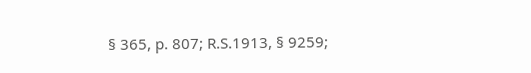§ 365, p. 807; R.S.1913, § 9259;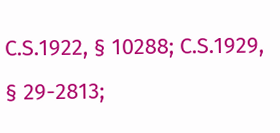C.S.1922, § 10288; C.S.1929, § 29-2813;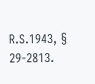R.S.1943, § 29-2813.